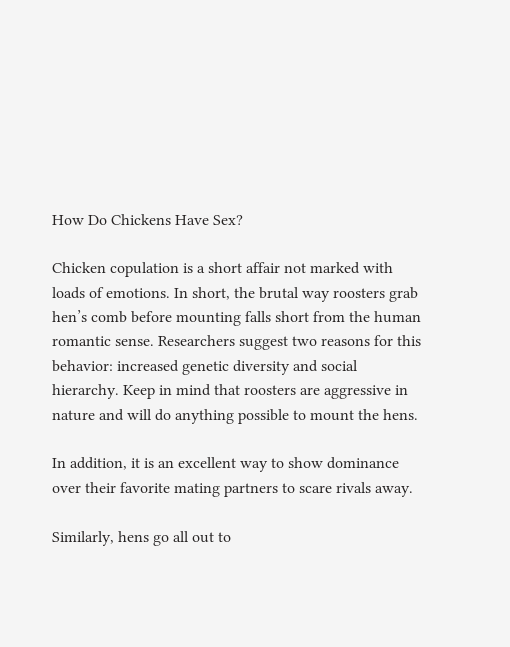How Do Chickens Have Sex?

Chicken copulation is a short affair not marked with loads of emotions. In short, the brutal way roosters grab hen’s comb before mounting falls short from the human romantic sense. Researchers suggest two reasons for this behavior: increased genetic diversity and social hierarchy. Keep in mind that roosters are aggressive in nature and will do anything possible to mount the hens.

In addition, it is an excellent way to show dominance over their favorite mating partners to scare rivals away.

Similarly, hens go all out to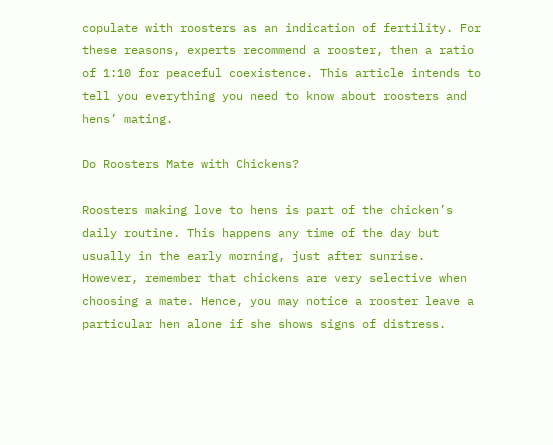copulate with roosters as an indication of fertility. For these reasons, experts recommend a rooster, then a ratio of 1:10 for peaceful coexistence. This article intends to tell you everything you need to know about roosters and hens’ mating.

Do Roosters Mate with Chickens?

Roosters making love to hens is part of the chicken’s daily routine. This happens any time of the day but usually in the early morning, just after sunrise. However, remember that chickens are very selective when choosing a mate. Hence, you may notice a rooster leave a particular hen alone if she shows signs of distress.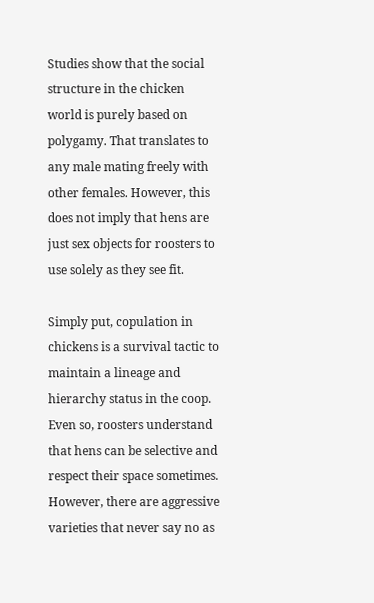Studies show that the social structure in the chicken world is purely based on polygamy. That translates to any male mating freely with other females. However, this does not imply that hens are just sex objects for roosters to use solely as they see fit.

Simply put, copulation in chickens is a survival tactic to maintain a lineage and hierarchy status in the coop. Even so, roosters understand that hens can be selective and respect their space sometimes. However, there are aggressive varieties that never say no as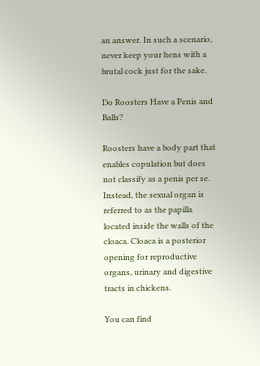an answer. In such a scenario, never keep your hens with a brutal cock just for the sake.

Do Roosters Have a Penis and Balls?

Roosters have a body part that enables copulation but does not classify as a penis per se. Instead, the sexual organ is referred to as the papilla located inside the walls of the cloaca. Cloaca is a posterior opening for reproductive organs, urinary and digestive tracts in chickens.

You can find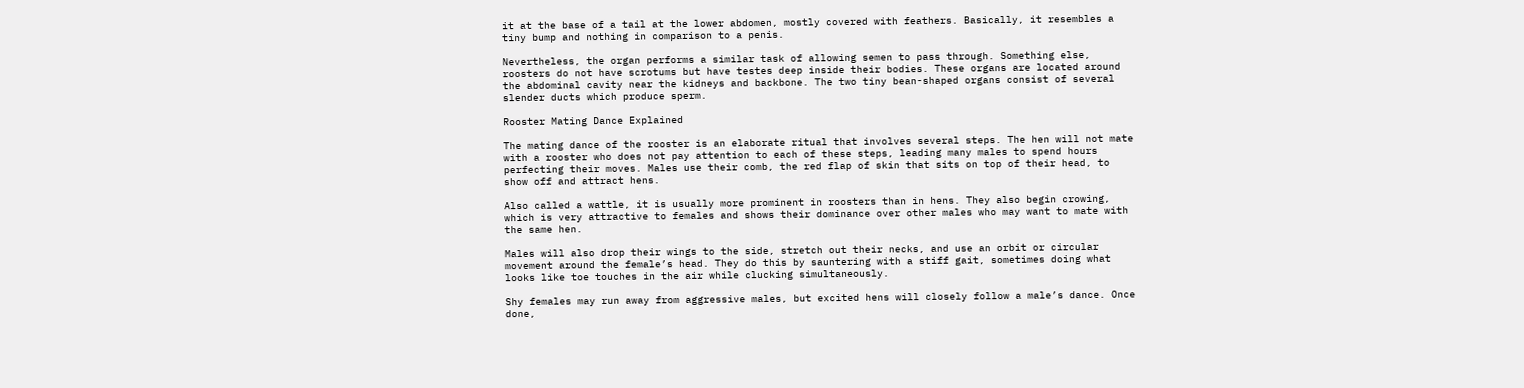it at the base of a tail at the lower abdomen, mostly covered with feathers. Basically, it resembles a tiny bump and nothing in comparison to a penis.

Nevertheless, the organ performs a similar task of allowing semen to pass through. Something else, roosters do not have scrotums but have testes deep inside their bodies. These organs are located around the abdominal cavity near the kidneys and backbone. The two tiny bean-shaped organs consist of several slender ducts which produce sperm.

Rooster Mating Dance Explained

The mating dance of the rooster is an elaborate ritual that involves several steps. The hen will not mate with a rooster who does not pay attention to each of these steps, leading many males to spend hours perfecting their moves. Males use their comb, the red flap of skin that sits on top of their head, to show off and attract hens.

Also called a wattle, it is usually more prominent in roosters than in hens. They also begin crowing, which is very attractive to females and shows their dominance over other males who may want to mate with the same hen.

Males will also drop their wings to the side, stretch out their necks, and use an orbit or circular movement around the female’s head. They do this by sauntering with a stiff gait, sometimes doing what looks like toe touches in the air while clucking simultaneously.

Shy females may run away from aggressive males, but excited hens will closely follow a male’s dance. Once done,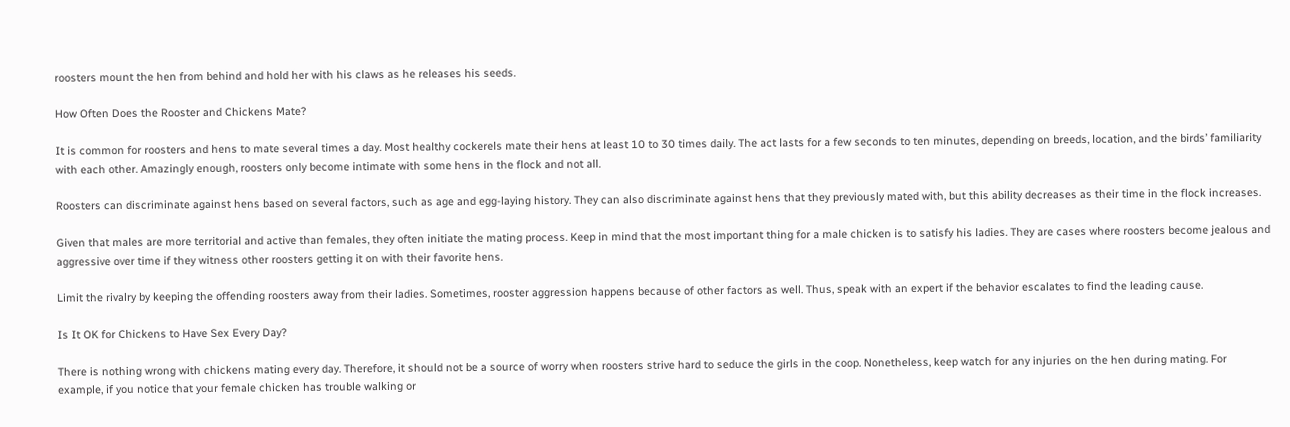roosters mount the hen from behind and hold her with his claws as he releases his seeds.

How Often Does the Rooster and Chickens Mate?

It is common for roosters and hens to mate several times a day. Most healthy cockerels mate their hens at least 10 to 30 times daily. The act lasts for a few seconds to ten minutes, depending on breeds, location, and the birds’ familiarity with each other. Amazingly enough, roosters only become intimate with some hens in the flock and not all.

Roosters can discriminate against hens based on several factors, such as age and egg-laying history. They can also discriminate against hens that they previously mated with, but this ability decreases as their time in the flock increases.

Given that males are more territorial and active than females, they often initiate the mating process. Keep in mind that the most important thing for a male chicken is to satisfy his ladies. They are cases where roosters become jealous and aggressive over time if they witness other roosters getting it on with their favorite hens.

Limit the rivalry by keeping the offending roosters away from their ladies. Sometimes, rooster aggression happens because of other factors as well. Thus, speak with an expert if the behavior escalates to find the leading cause.

Is It OK for Chickens to Have Sex Every Day?

There is nothing wrong with chickens mating every day. Therefore, it should not be a source of worry when roosters strive hard to seduce the girls in the coop. Nonetheless, keep watch for any injuries on the hen during mating. For example, if you notice that your female chicken has trouble walking or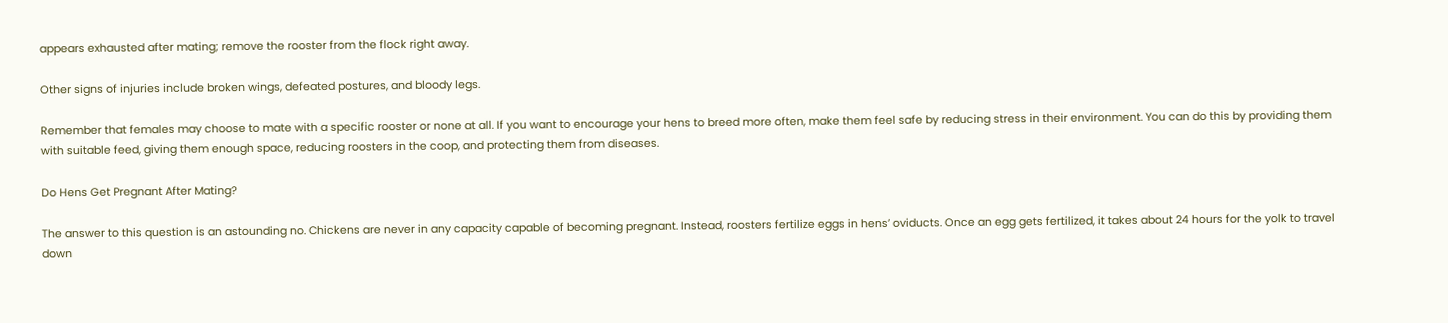appears exhausted after mating; remove the rooster from the flock right away.

Other signs of injuries include broken wings, defeated postures, and bloody legs.

Remember that females may choose to mate with a specific rooster or none at all. If you want to encourage your hens to breed more often, make them feel safe by reducing stress in their environment. You can do this by providing them with suitable feed, giving them enough space, reducing roosters in the coop, and protecting them from diseases.

Do Hens Get Pregnant After Mating?

The answer to this question is an astounding no. Chickens are never in any capacity capable of becoming pregnant. Instead, roosters fertilize eggs in hens’ oviducts. Once an egg gets fertilized, it takes about 24 hours for the yolk to travel down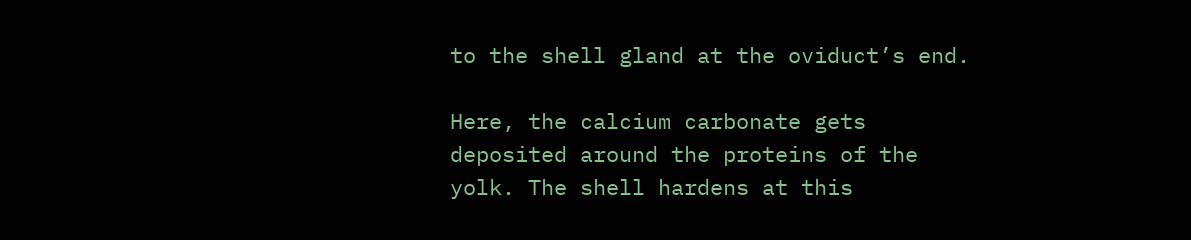to the shell gland at the oviduct’s end.

Here, the calcium carbonate gets deposited around the proteins of the yolk. The shell hardens at this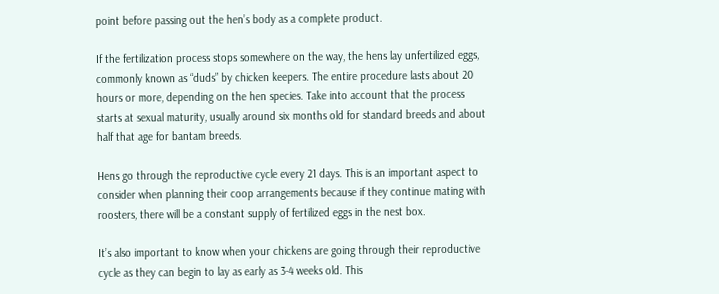point before passing out the hen’s body as a complete product.

If the fertilization process stops somewhere on the way, the hens lay unfertilized eggs, commonly known as “duds” by chicken keepers. The entire procedure lasts about 20 hours or more, depending on the hen species. Take into account that the process starts at sexual maturity, usually around six months old for standard breeds and about half that age for bantam breeds.

Hens go through the reproductive cycle every 21 days. This is an important aspect to consider when planning their coop arrangements because if they continue mating with roosters, there will be a constant supply of fertilized eggs in the nest box.

It’s also important to know when your chickens are going through their reproductive cycle as they can begin to lay as early as 3-4 weeks old. This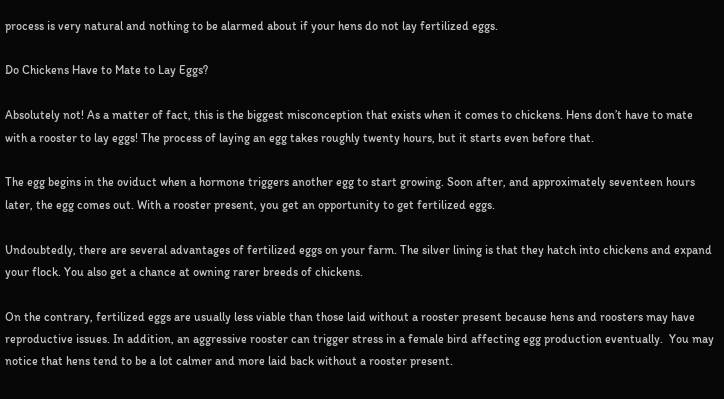process is very natural and nothing to be alarmed about if your hens do not lay fertilized eggs.

Do Chickens Have to Mate to Lay Eggs?

Absolutely not! As a matter of fact, this is the biggest misconception that exists when it comes to chickens. Hens don’t have to mate with a rooster to lay eggs! The process of laying an egg takes roughly twenty hours, but it starts even before that.

The egg begins in the oviduct when a hormone triggers another egg to start growing. Soon after, and approximately seventeen hours later, the egg comes out. With a rooster present, you get an opportunity to get fertilized eggs.

Undoubtedly, there are several advantages of fertilized eggs on your farm. The silver lining is that they hatch into chickens and expand your flock. You also get a chance at owning rarer breeds of chickens.

On the contrary, fertilized eggs are usually less viable than those laid without a rooster present because hens and roosters may have reproductive issues. In addition, an aggressive rooster can trigger stress in a female bird affecting egg production eventually.  You may notice that hens tend to be a lot calmer and more laid back without a rooster present.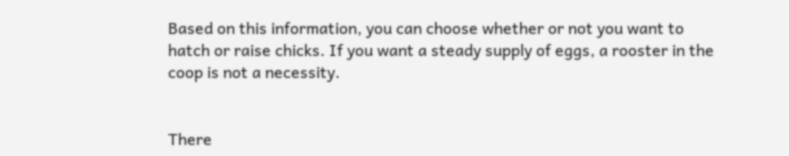Based on this information, you can choose whether or not you want to hatch or raise chicks. If you want a steady supply of eggs, a rooster in the coop is not a necessity.


There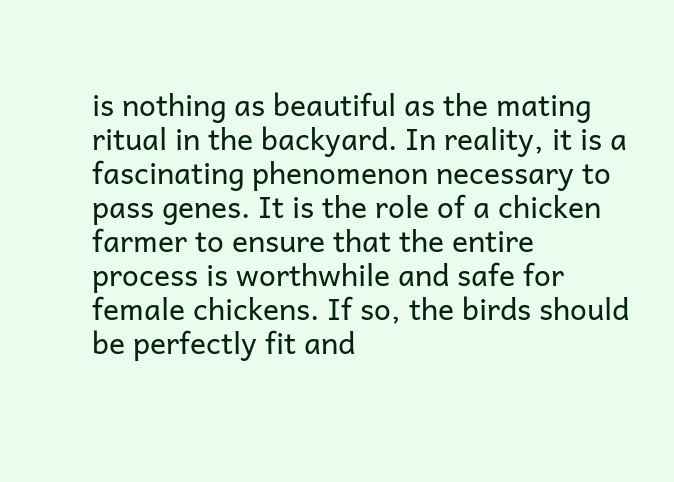is nothing as beautiful as the mating ritual in the backyard. In reality, it is a fascinating phenomenon necessary to pass genes. It is the role of a chicken farmer to ensure that the entire process is worthwhile and safe for female chickens. If so, the birds should be perfectly fit and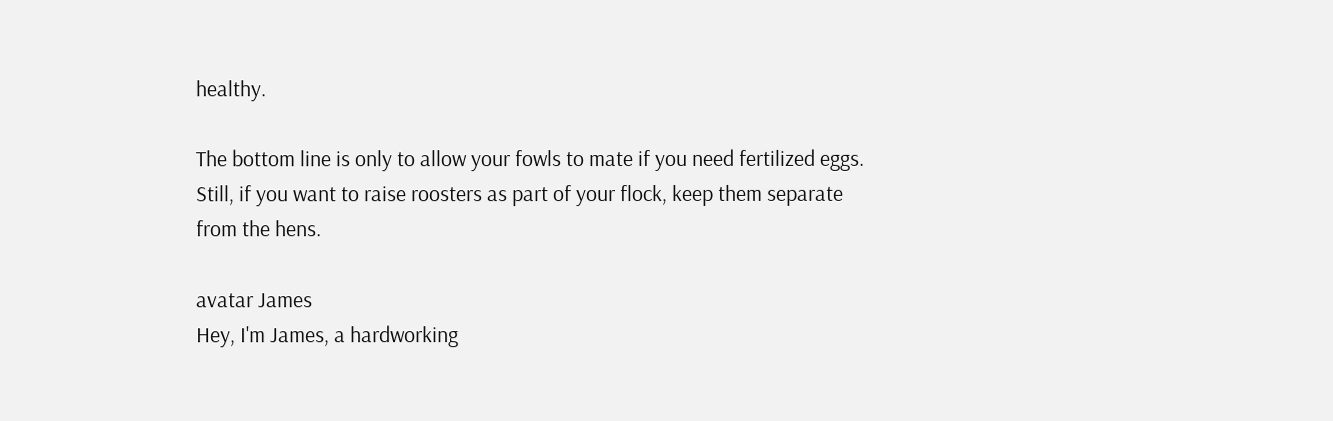healthy.

The bottom line is only to allow your fowls to mate if you need fertilized eggs. Still, if you want to raise roosters as part of your flock, keep them separate from the hens.

avatar James
Hey, I'm James, a hardworking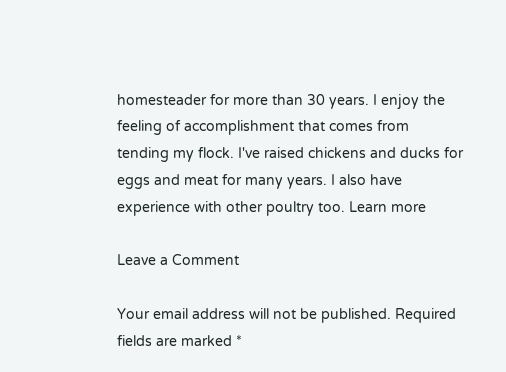homesteader for more than 30 years. I enjoy the feeling of accomplishment that comes from tending my flock. I've raised chickens and ducks for eggs and meat for many years. I also have experience with other poultry too. Learn more

Leave a Comment

Your email address will not be published. Required fields are marked *